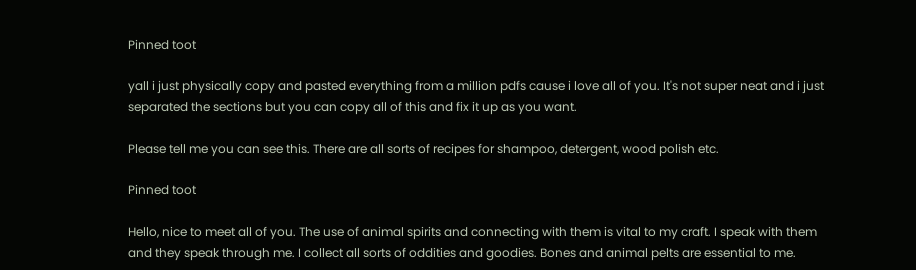Pinned toot

yall i just physically copy and pasted everything from a million pdfs cause i love all of you. It's not super neat and i just separated the sections but you can copy all of this and fix it up as you want.

Please tell me you can see this. There are all sorts of recipes for shampoo, detergent, wood polish etc.

Pinned toot

Hello, nice to meet all of you. The use of animal spirits and connecting with them is vital to my craft. I speak with them and they speak through me. I collect all sorts of oddities and goodies. Bones and animal pelts are essential to me.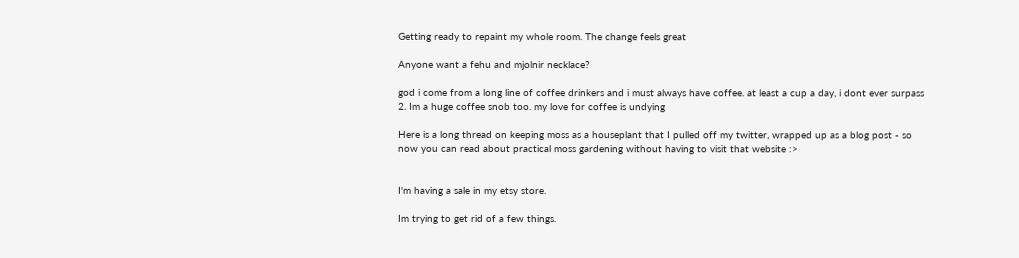Getting ready to repaint my whole room. The change feels great

Anyone want a fehu and mjolnir necklace?

god i come from a long line of coffee drinkers and i must always have coffee. at least a cup a day, i dont ever surpass 2. Im a huge coffee snob too. my love for coffee is undying

Here is a long thread on keeping moss as a houseplant that I pulled off my twitter, wrapped up as a blog post - so now you can read about practical moss gardening without having to visit that website :>


I'm having a sale in my etsy store.

Im trying to get rid of a few things.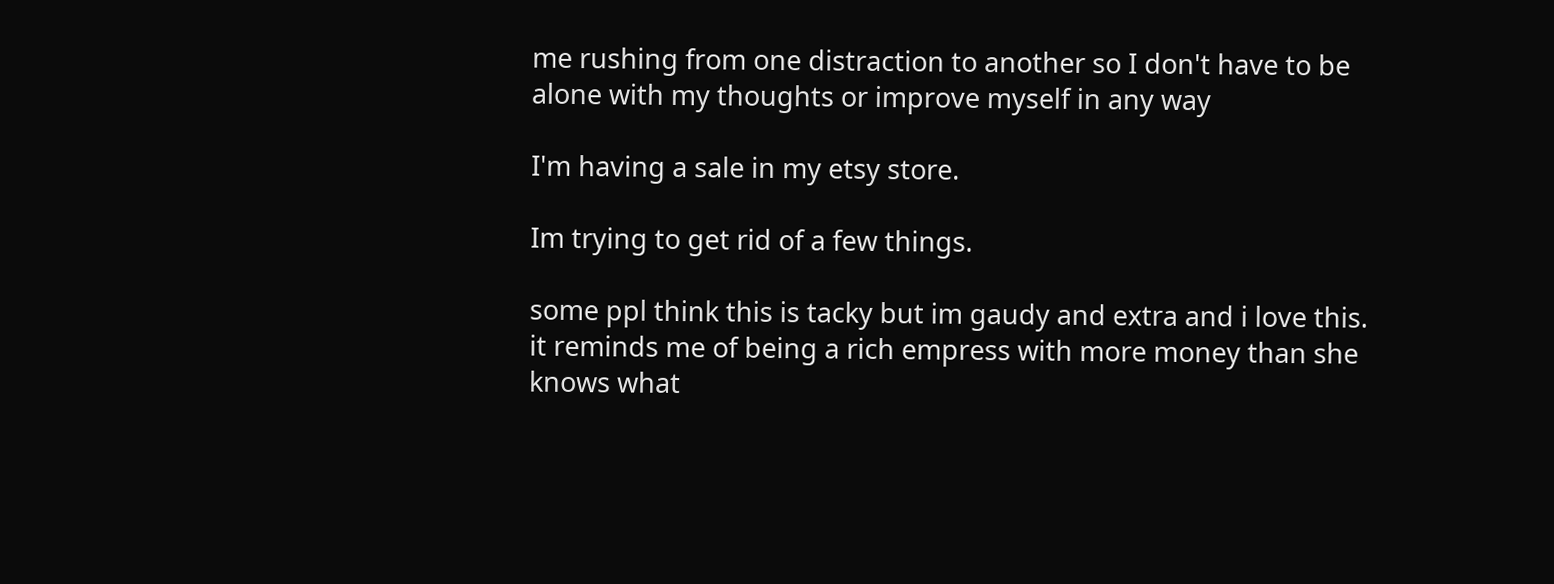me rushing from one distraction to another so I don't have to be alone with my thoughts or improve myself in any way

I'm having a sale in my etsy store.

Im trying to get rid of a few things.

some ppl think this is tacky but im gaudy and extra and i love this. it reminds me of being a rich empress with more money than she knows what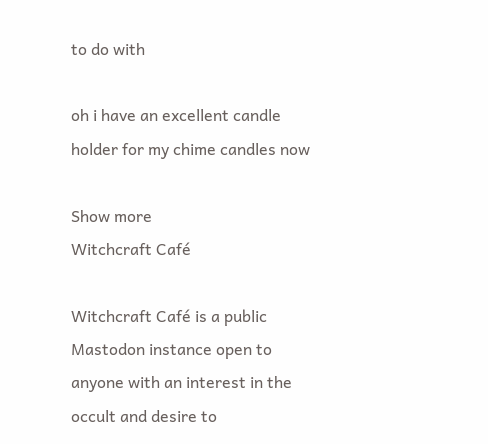to do with

oh i have an excellent candle holder for my chime candles now

Show more
Witchcraft Café

Witchcraft Café is a public Mastodon instance open to anyone with an interest in the occult and desire to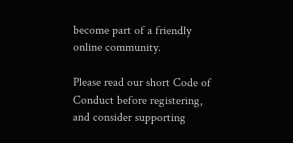become part of a friendly online community.

Please read our short Code of Conduct before registering, and consider supporting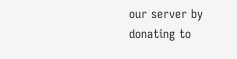our server by donating to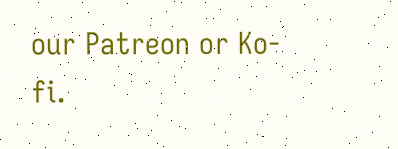our Patreon or Ko-fi.